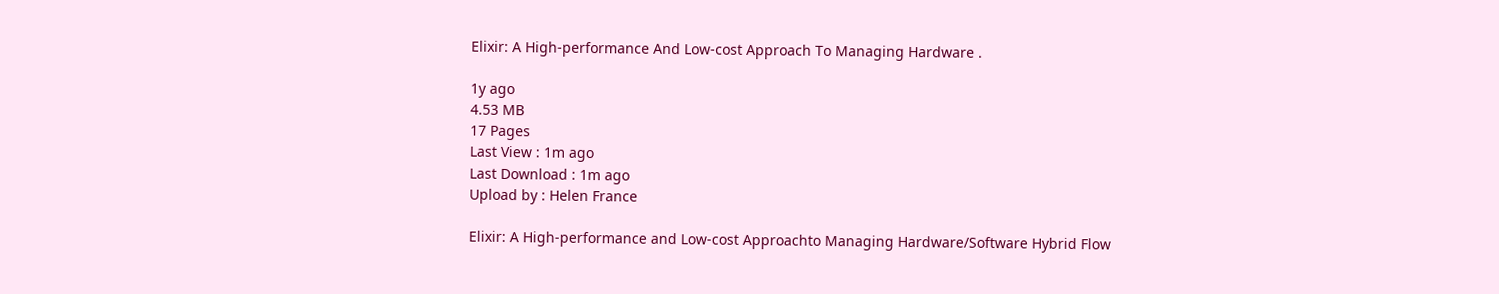Elixir: A High-performance And Low-cost Approach To Managing Hardware .

1y ago
4.53 MB
17 Pages
Last View : 1m ago
Last Download : 1m ago
Upload by : Helen France

Elixir: A High-performance and Low-cost Approachto Managing Hardware/Software Hybrid Flow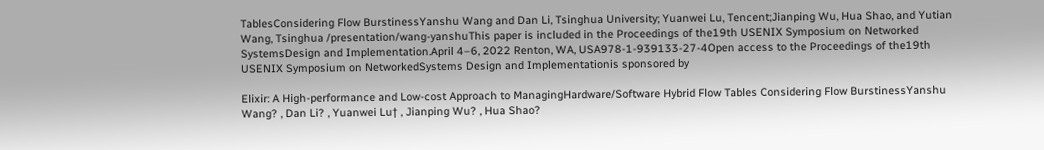TablesConsidering Flow BurstinessYanshu Wang and Dan Li, Tsinghua University; Yuanwei Lu, Tencent;Jianping Wu, Hua Shao, and Yutian Wang, Tsinghua /presentation/wang-yanshuThis paper is included in the Proceedings of the19th USENIX Symposium on Networked SystemsDesign and Implementation.April 4–6, 2022 Renton, WA, USA978-1-939133-27-4Open access to the Proceedings of the19th USENIX Symposium on NetworkedSystems Design and Implementationis sponsored by

Elixir: A High-performance and Low-cost Approach to ManagingHardware/Software Hybrid Flow Tables Considering Flow BurstinessYanshu Wang? , Dan Li? , Yuanwei Lu† , Jianping Wu? , Hua Shao?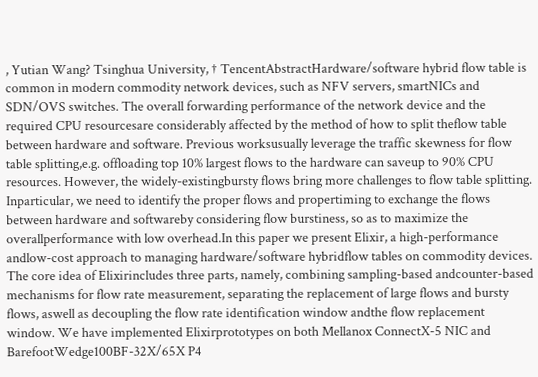, Yutian Wang? Tsinghua University, † TencentAbstractHardware/software hybrid flow table is common in modern commodity network devices, such as NFV servers, smartNICs and SDN/OVS switches. The overall forwarding performance of the network device and the required CPU resourcesare considerably affected by the method of how to split theflow table between hardware and software. Previous worksusually leverage the traffic skewness for flow table splitting,e.g. offloading top 10% largest flows to the hardware can saveup to 90% CPU resources. However, the widely-existingbursty flows bring more challenges to flow table splitting. Inparticular, we need to identify the proper flows and propertiming to exchange the flows between hardware and softwareby considering flow burstiness, so as to maximize the overallperformance with low overhead.In this paper we present Elixir, a high-performance andlow-cost approach to managing hardware/software hybridflow tables on commodity devices. The core idea of Elixirincludes three parts, namely, combining sampling-based andcounter-based mechanisms for flow rate measurement, separating the replacement of large flows and bursty flows, aswell as decoupling the flow rate identification window andthe flow replacement window. We have implemented Elixirprototypes on both Mellanox ConnectX-5 NIC and BarefootWedge100BF-32X/65X P4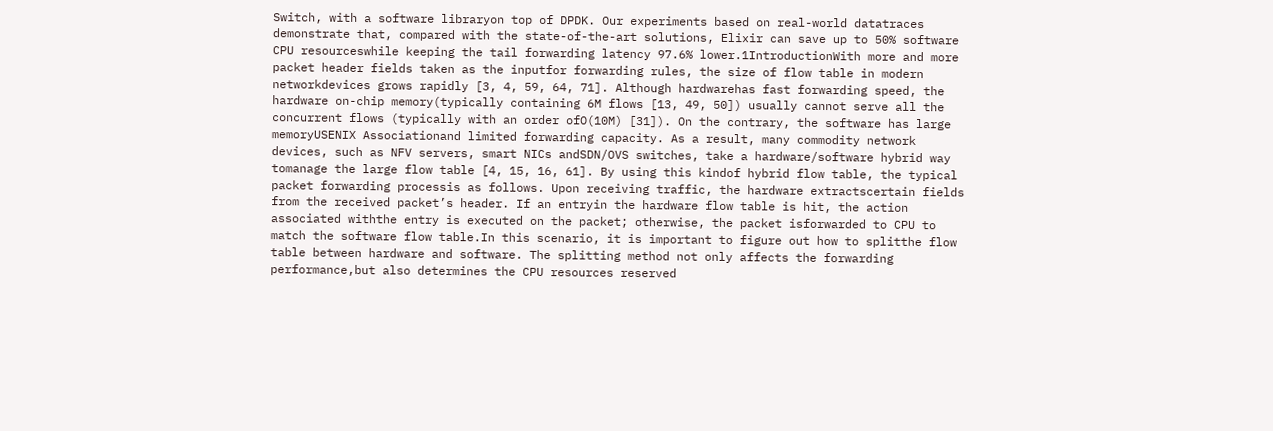Switch, with a software libraryon top of DPDK. Our experiments based on real-world datatraces demonstrate that, compared with the state-of-the-art solutions, Elixir can save up to 50% software CPU resourceswhile keeping the tail forwarding latency 97.6% lower.1IntroductionWith more and more packet header fields taken as the inputfor forwarding rules, the size of flow table in modern networkdevices grows rapidly [3, 4, 59, 64, 71]. Although hardwarehas fast forwarding speed, the hardware on-chip memory(typically containing 6M flows [13, 49, 50]) usually cannot serve all the concurrent flows (typically with an order ofO(10M) [31]). On the contrary, the software has large memoryUSENIX Associationand limited forwarding capacity. As a result, many commodity network devices, such as NFV servers, smart NICs andSDN/OVS switches, take a hardware/software hybrid way tomanage the large flow table [4, 15, 16, 61]. By using this kindof hybrid flow table, the typical packet forwarding processis as follows. Upon receiving traffic, the hardware extractscertain fields from the received packet’s header. If an entryin the hardware flow table is hit, the action associated withthe entry is executed on the packet; otherwise, the packet isforwarded to CPU to match the software flow table.In this scenario, it is important to figure out how to splitthe flow table between hardware and software. The splitting method not only affects the forwarding performance,but also determines the CPU resources reserved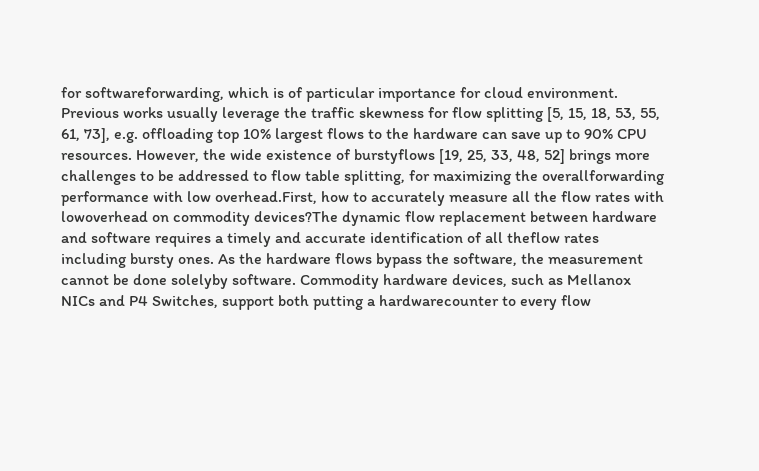for softwareforwarding, which is of particular importance for cloud environment. Previous works usually leverage the traffic skewness for flow splitting [5, 15, 18, 53, 55, 61, 73], e.g. offloading top 10% largest flows to the hardware can save up to 90% CPU resources. However, the wide existence of burstyflows [19, 25, 33, 48, 52] brings more challenges to be addressed to flow table splitting, for maximizing the overallforwarding performance with low overhead.First, how to accurately measure all the flow rates with lowoverhead on commodity devices?The dynamic flow replacement between hardware and software requires a timely and accurate identification of all theflow rates including bursty ones. As the hardware flows bypass the software, the measurement cannot be done solelyby software. Commodity hardware devices, such as Mellanox NICs and P4 Switches, support both putting a hardwarecounter to every flow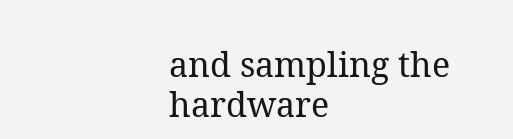and sampling the hardware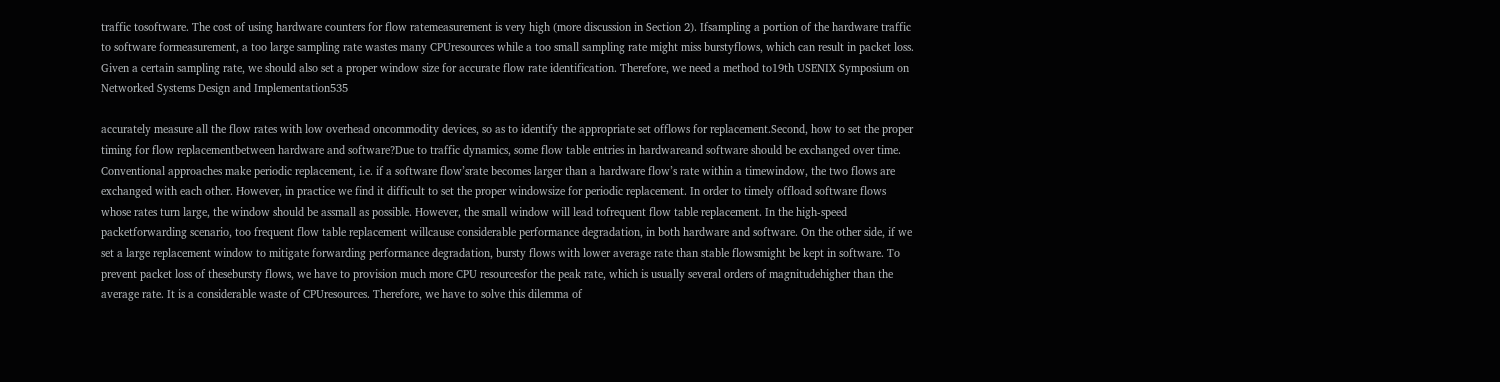traffic tosoftware. The cost of using hardware counters for flow ratemeasurement is very high (more discussion in Section 2). Ifsampling a portion of the hardware traffic to software formeasurement, a too large sampling rate wastes many CPUresources while a too small sampling rate might miss burstyflows, which can result in packet loss. Given a certain sampling rate, we should also set a proper window size for accurate flow rate identification. Therefore, we need a method to19th USENIX Symposium on Networked Systems Design and Implementation535

accurately measure all the flow rates with low overhead oncommodity devices, so as to identify the appropriate set offlows for replacement.Second, how to set the proper timing for flow replacementbetween hardware and software?Due to traffic dynamics, some flow table entries in hardwareand software should be exchanged over time. Conventional approaches make periodic replacement, i.e. if a software flow’srate becomes larger than a hardware flow’s rate within a timewindow, the two flows are exchanged with each other. However, in practice we find it difficult to set the proper windowsize for periodic replacement. In order to timely offload software flows whose rates turn large, the window should be assmall as possible. However, the small window will lead tofrequent flow table replacement. In the high-speed packetforwarding scenario, too frequent flow table replacement willcause considerable performance degradation, in both hardware and software. On the other side, if we set a large replacement window to mitigate forwarding performance degradation, bursty flows with lower average rate than stable flowsmight be kept in software. To prevent packet loss of thesebursty flows, we have to provision much more CPU resourcesfor the peak rate, which is usually several orders of magnitudehigher than the average rate. It is a considerable waste of CPUresources. Therefore, we have to solve this dilemma of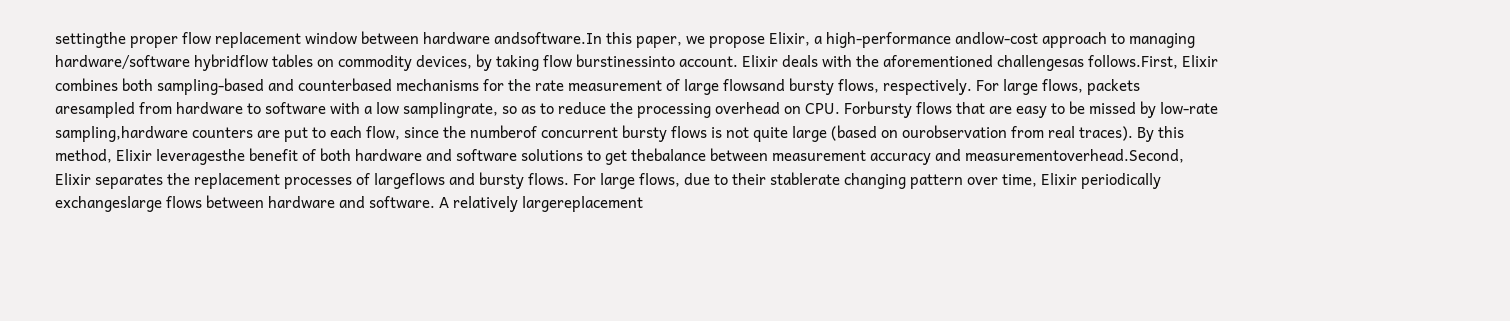settingthe proper flow replacement window between hardware andsoftware.In this paper, we propose Elixir, a high-performance andlow-cost approach to managing hardware/software hybridflow tables on commodity devices, by taking flow burstinessinto account. Elixir deals with the aforementioned challengesas follows.First, Elixir combines both sampling-based and counterbased mechanisms for the rate measurement of large flowsand bursty flows, respectively. For large flows, packets aresampled from hardware to software with a low samplingrate, so as to reduce the processing overhead on CPU. Forbursty flows that are easy to be missed by low-rate sampling,hardware counters are put to each flow, since the numberof concurrent bursty flows is not quite large (based on ourobservation from real traces). By this method, Elixir leveragesthe benefit of both hardware and software solutions to get thebalance between measurement accuracy and measurementoverhead.Second, Elixir separates the replacement processes of largeflows and bursty flows. For large flows, due to their stablerate changing pattern over time, Elixir periodically exchangeslarge flows between hardware and software. A relatively largereplacement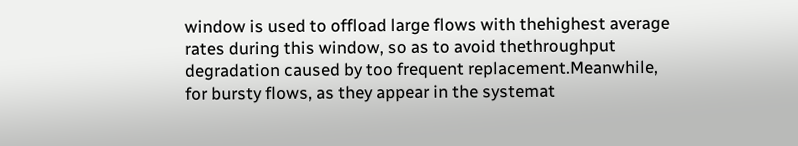window is used to offload large flows with thehighest average rates during this window, so as to avoid thethroughput degradation caused by too frequent replacement.Meanwhile, for bursty flows, as they appear in the systemat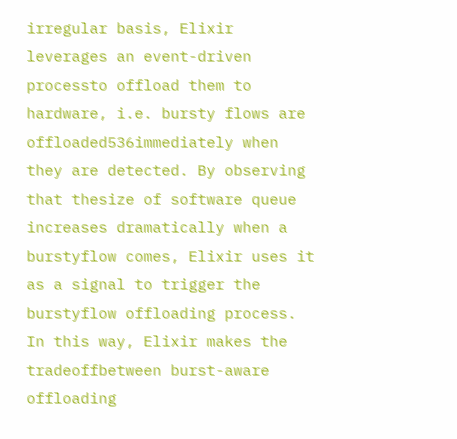irregular basis, Elixir leverages an event-driven processto offload them to hardware, i.e. bursty flows are offloaded536immediately when they are detected. By observing that thesize of software queue increases dramatically when a burstyflow comes, Elixir uses it as a signal to trigger the burstyflow offloading process. In this way, Elixir makes the tradeoffbetween burst-aware offloading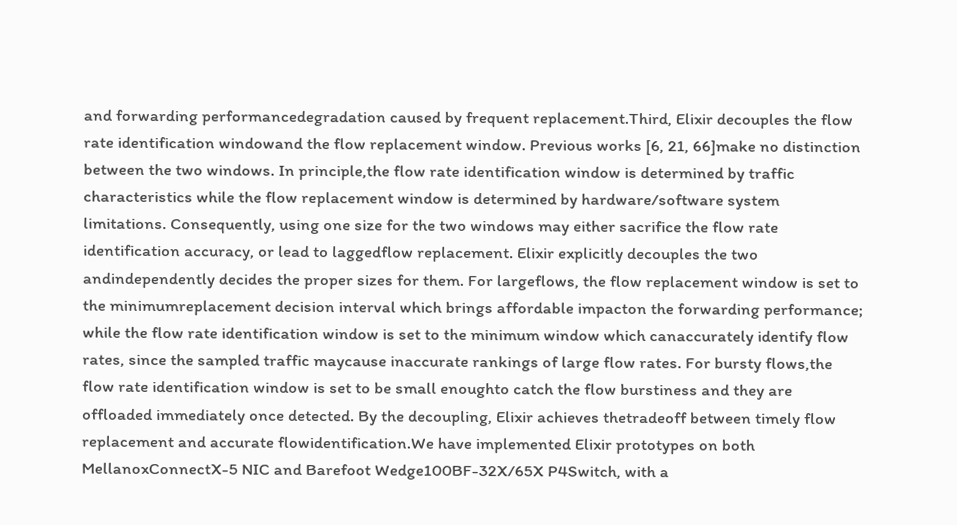and forwarding performancedegradation caused by frequent replacement.Third, Elixir decouples the flow rate identification windowand the flow replacement window. Previous works [6, 21, 66]make no distinction between the two windows. In principle,the flow rate identification window is determined by traffic characteristics while the flow replacement window is determined by hardware/software system limitations. Consequently, using one size for the two windows may either sacrifice the flow rate identification accuracy, or lead to laggedflow replacement. Elixir explicitly decouples the two andindependently decides the proper sizes for them. For largeflows, the flow replacement window is set to the minimumreplacement decision interval which brings affordable impacton the forwarding performance; while the flow rate identification window is set to the minimum window which canaccurately identify flow rates, since the sampled traffic maycause inaccurate rankings of large flow rates. For bursty flows,the flow rate identification window is set to be small enoughto catch the flow burstiness and they are offloaded immediately once detected. By the decoupling, Elixir achieves thetradeoff between timely flow replacement and accurate flowidentification.We have implemented Elixir prototypes on both MellanoxConnectX-5 NIC and Barefoot Wedge100BF-32X/65X P4Switch, with a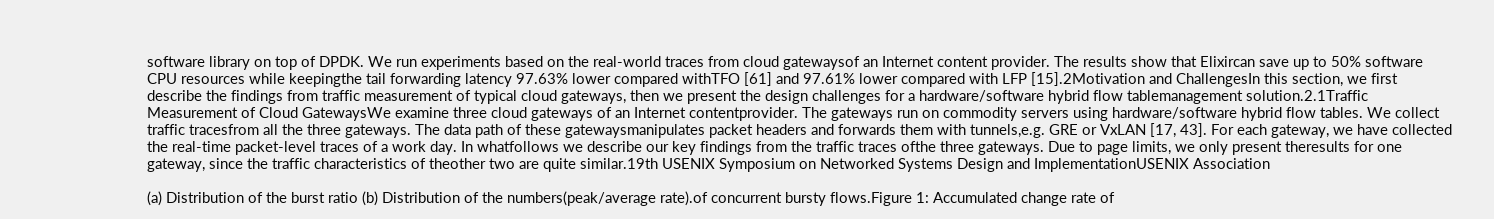software library on top of DPDK. We run experiments based on the real-world traces from cloud gatewaysof an Internet content provider. The results show that Elixircan save up to 50% software CPU resources while keepingthe tail forwarding latency 97.63% lower compared withTFO [61] and 97.61% lower compared with LFP [15].2Motivation and ChallengesIn this section, we first describe the findings from traffic measurement of typical cloud gateways, then we present the design challenges for a hardware/software hybrid flow tablemanagement solution.2.1Traffic Measurement of Cloud GatewaysWe examine three cloud gateways of an Internet contentprovider. The gateways run on commodity servers using hardware/software hybrid flow tables. We collect traffic tracesfrom all the three gateways. The data path of these gatewaysmanipulates packet headers and forwards them with tunnels,e.g. GRE or VxLAN [17, 43]. For each gateway, we have collected the real-time packet-level traces of a work day. In whatfollows we describe our key findings from the traffic traces ofthe three gateways. Due to page limits, we only present theresults for one gateway, since the traffic characteristics of theother two are quite similar.19th USENIX Symposium on Networked Systems Design and ImplementationUSENIX Association

(a) Distribution of the burst ratio (b) Distribution of the numbers(peak/average rate).of concurrent bursty flows.Figure 1: Accumulated change rate of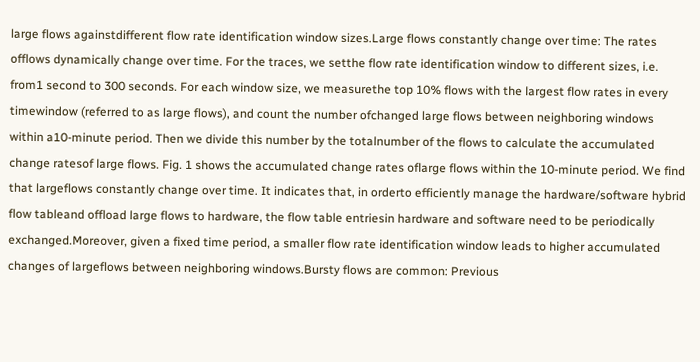large flows againstdifferent flow rate identification window sizes.Large flows constantly change over time: The rates offlows dynamically change over time. For the traces, we setthe flow rate identification window to different sizes, i.e. from1 second to 300 seconds. For each window size, we measurethe top 10% flows with the largest flow rates in every timewindow (referred to as large flows), and count the number ofchanged large flows between neighboring windows within a10-minute period. Then we divide this number by the totalnumber of the flows to calculate the accumulated change ratesof large flows. Fig. 1 shows the accumulated change rates oflarge flows within the 10-minute period. We find that largeflows constantly change over time. It indicates that, in orderto efficiently manage the hardware/software hybrid flow tableand offload large flows to hardware, the flow table entriesin hardware and software need to be periodically exchanged.Moreover, given a fixed time period, a smaller flow rate identification window leads to higher accumulated changes of largeflows between neighboring windows.Bursty flows are common: Previous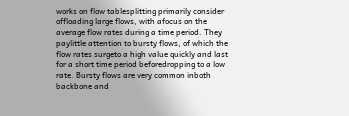works on flow tablesplitting primarily consider offloading large flows, with afocus on the average flow rates during a time period. They paylittle attention to bursty flows, of which the flow rates surgeto a high value quickly and last for a short time period beforedropping to a low rate. Bursty flows are very common inboth backbone and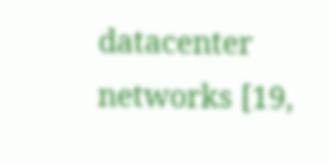datacenter networks [19,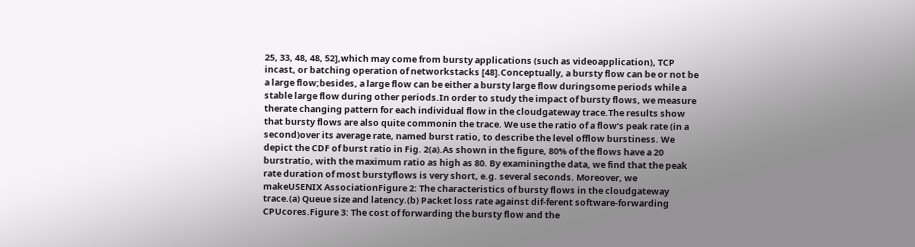25, 33, 48, 48, 52],which may come from bursty applications (such as videoapplication), TCP incast, or batching operation of networkstacks [48].Conceptually, a bursty flow can be or not be a large flow;besides, a large flow can be either a bursty large flow duringsome periods while a stable large flow during other periods.In order to study the impact of bursty flows, we measure therate changing pattern for each individual flow in the cloudgateway trace.The results show that bursty flows are also quite commonin the trace. We use the ratio of a flow’s peak rate (in a second)over its average rate, named burst ratio, to describe the level offlow burstiness. We depict the CDF of burst ratio in Fig. 2(a).As shown in the figure, 80% of the flows have a 20 burstratio, with the maximum ratio as high as 80. By examiningthe data, we find that the peak rate duration of most burstyflows is very short, e.g. several seconds. Moreover, we makeUSENIX AssociationFigure 2: The characteristics of bursty flows in the cloudgateway trace.(a) Queue size and latency.(b) Packet loss rate against dif-ferent software-forwarding CPUcores.Figure 3: The cost of forwarding the bursty flow and the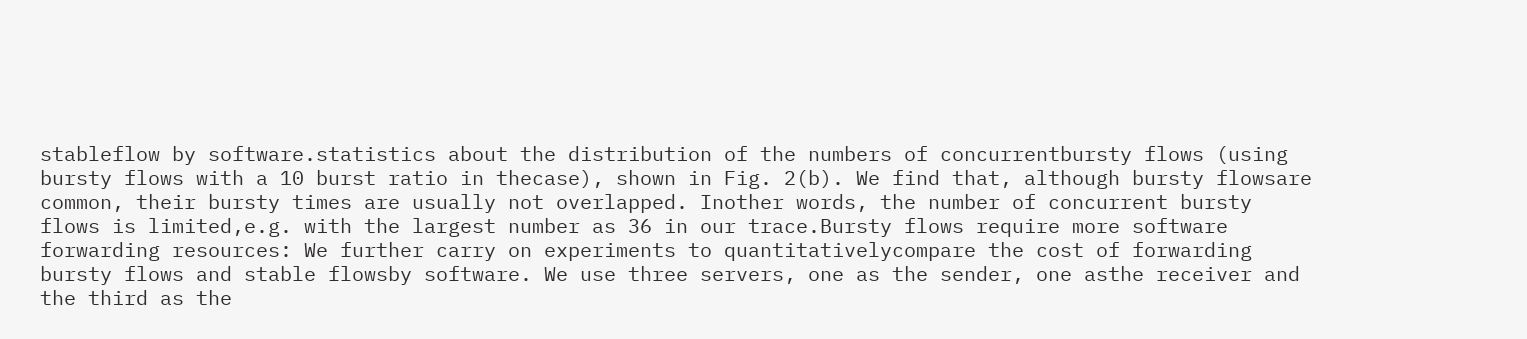stableflow by software.statistics about the distribution of the numbers of concurrentbursty flows (using bursty flows with a 10 burst ratio in thecase), shown in Fig. 2(b). We find that, although bursty flowsare common, their bursty times are usually not overlapped. Inother words, the number of concurrent bursty flows is limited,e.g. with the largest number as 36 in our trace.Bursty flows require more software forwarding resources: We further carry on experiments to quantitativelycompare the cost of forwarding bursty flows and stable flowsby software. We use three servers, one as the sender, one asthe receiver and the third as the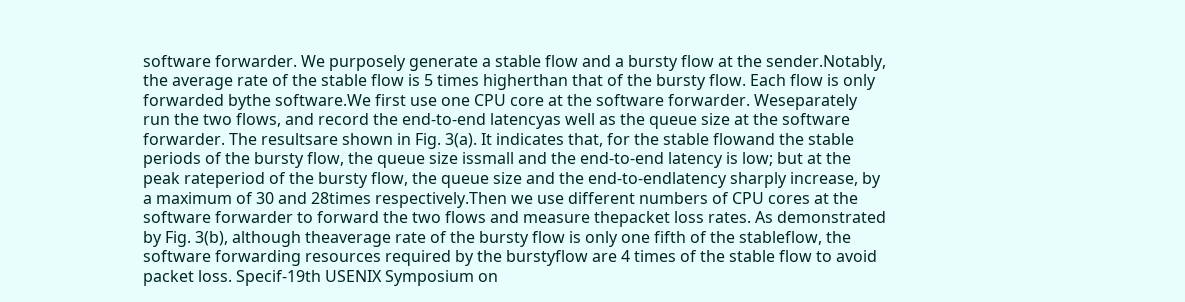software forwarder. We purposely generate a stable flow and a bursty flow at the sender.Notably, the average rate of the stable flow is 5 times higherthan that of the bursty flow. Each flow is only forwarded bythe software.We first use one CPU core at the software forwarder. Weseparately run the two flows, and record the end-to-end latencyas well as the queue size at the software forwarder. The resultsare shown in Fig. 3(a). It indicates that, for the stable flowand the stable periods of the bursty flow, the queue size issmall and the end-to-end latency is low; but at the peak rateperiod of the bursty flow, the queue size and the end-to-endlatency sharply increase, by a maximum of 30 and 28times respectively.Then we use different numbers of CPU cores at the software forwarder to forward the two flows and measure thepacket loss rates. As demonstrated by Fig. 3(b), although theaverage rate of the bursty flow is only one fifth of the stableflow, the software forwarding resources required by the burstyflow are 4 times of the stable flow to avoid packet loss. Specif-19th USENIX Symposium on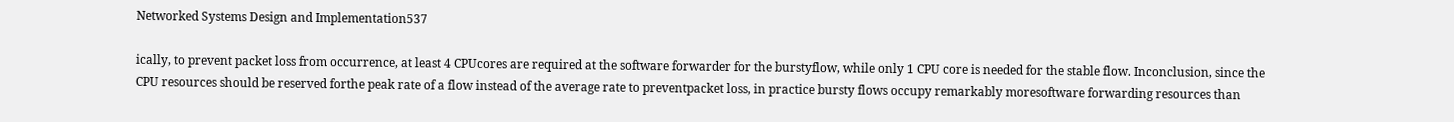Networked Systems Design and Implementation537

ically, to prevent packet loss from occurrence, at least 4 CPUcores are required at the software forwarder for the burstyflow, while only 1 CPU core is needed for the stable flow. Inconclusion, since the CPU resources should be reserved forthe peak rate of a flow instead of the average rate to preventpacket loss, in practice bursty flows occupy remarkably moresoftware forwarding resources than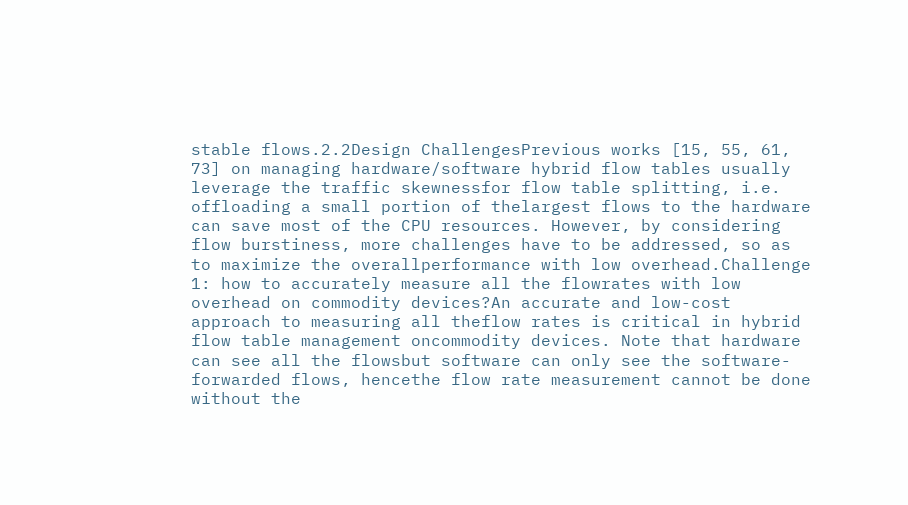stable flows.2.2Design ChallengesPrevious works [15, 55, 61, 73] on managing hardware/software hybrid flow tables usually leverage the traffic skewnessfor flow table splitting, i.e. offloading a small portion of thelargest flows to the hardware can save most of the CPU resources. However, by considering flow burstiness, more challenges have to be addressed, so as to maximize the overallperformance with low overhead.Challenge 1: how to accurately measure all the flowrates with low overhead on commodity devices?An accurate and low-cost approach to measuring all theflow rates is critical in hybrid flow table management oncommodity devices. Note that hardware can see all the flowsbut software can only see the software-forwarded flows, hencethe flow rate measurement cannot be done without the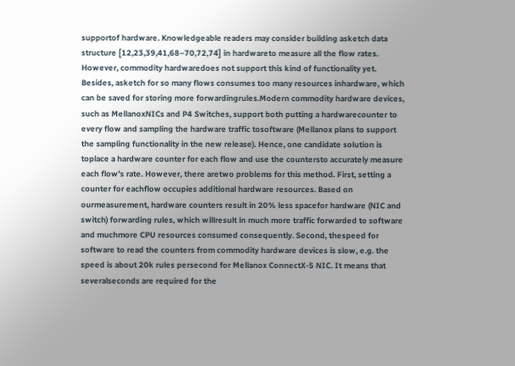supportof hardware. Knowledgeable readers may consider building asketch data structure [12,23,39,41,68–70,72,74] in hardwareto measure all the flow rates. However, commodity hardwaredoes not support this kind of functionality yet. Besides, asketch for so many flows consumes too many resources inhardware, which can be saved for storing more forwardingrules.Modern commodity hardware devices, such as MellanoxNICs and P4 Switches, support both putting a hardwarecounter to every flow and sampling the hardware traffic tosoftware (Mellanox plans to support the sampling functionality in the new release). Hence, one candidate solution is toplace a hardware counter for each flow and use the countersto accurately measure each flow’s rate. However, there aretwo problems for this method. First, setting a counter for eachflow occupies additional hardware resources. Based on ourmeasurement, hardware counters result in 20% less spacefor hardware (NIC and switch) forwarding rules, which willresult in much more traffic forwarded to software and muchmore CPU resources consumed consequently. Second, thespeed for software to read the counters from commodity hardware devices is slow, e.g. the speed is about 20k rules persecond for Mellanox ConnectX-5 NIC. It means that severalseconds are required for the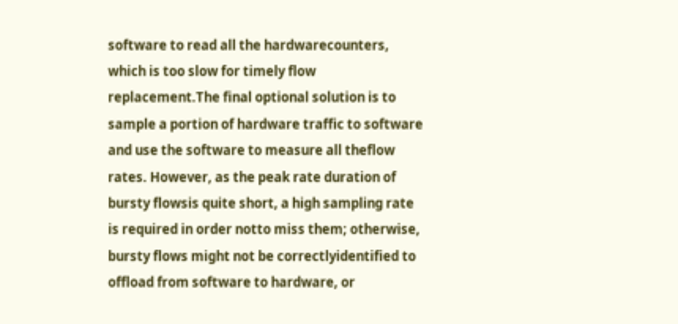software to read all the hardwarecounters, which is too slow for timely flow replacement.The final optional solution is to sample a portion of hardware traffic to software and use the software to measure all theflow rates. However, as the peak rate duration of bursty flowsis quite short, a high sampling rate is required in order notto miss them; otherwise, bursty flows might not be correctlyidentified to offload from software to hardware, or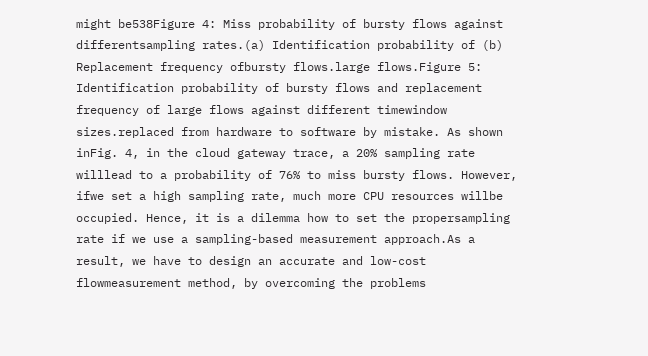might be538Figure 4: Miss probability of bursty flows against differentsampling rates.(a) Identification probability of (b) Replacement frequency ofbursty flows.large flows.Figure 5: Identification probability of bursty flows and replacement frequency of large flows against different timewindow sizes.replaced from hardware to software by mistake. As shown inFig. 4, in the cloud gateway trace, a 20% sampling rate willlead to a probability of 76% to miss bursty flows. However, ifwe set a high sampling rate, much more CPU resources willbe occupied. Hence, it is a dilemma how to set the propersampling rate if we use a sampling-based measurement approach.As a result, we have to design an accurate and low-cost flowmeasurement method, by overcoming the problems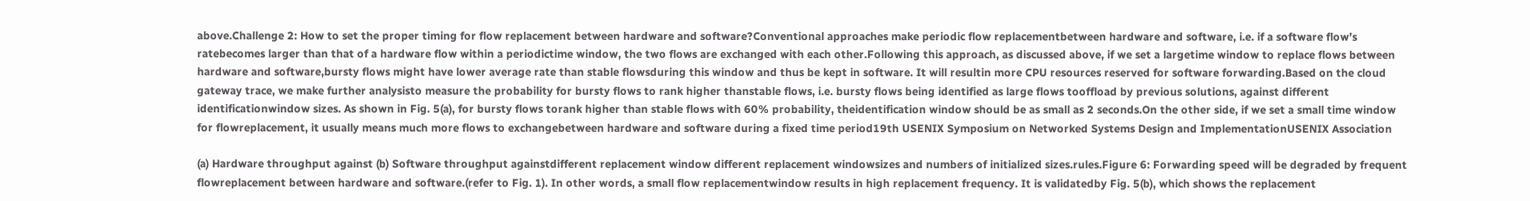above.Challenge 2: How to set the proper timing for flow replacement between hardware and software?Conventional approaches make periodic flow replacementbetween hardware and software, i.e. if a software flow’s ratebecomes larger than that of a hardware flow within a periodictime window, the two flows are exchanged with each other.Following this approach, as discussed above, if we set a largetime window to replace flows between hardware and software,bursty flows might have lower average rate than stable flowsduring this window and thus be kept in software. It will resultin more CPU resources reserved for software forwarding.Based on the cloud gateway trace, we make further analysisto measure the probability for bursty flows to rank higher thanstable flows, i.e. bursty flows being identified as large flows tooffload by previous solutions, against different identificationwindow sizes. As shown in Fig. 5(a), for bursty flows torank higher than stable flows with 60% probability, theidentification window should be as small as 2 seconds.On the other side, if we set a small time window for flowreplacement, it usually means much more flows to exchangebetween hardware and software during a fixed time period19th USENIX Symposium on Networked Systems Design and ImplementationUSENIX Association

(a) Hardware throughput against (b) Software throughput againstdifferent replacement window different replacement windowsizes and numbers of initialized sizes.rules.Figure 6: Forwarding speed will be degraded by frequent flowreplacement between hardware and software.(refer to Fig. 1). In other words, a small flow replacementwindow results in high replacement frequency. It is validatedby Fig. 5(b), which shows the replacement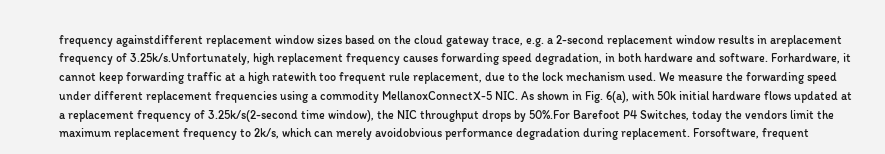frequency againstdifferent replacement window sizes based on the cloud gateway trace, e.g. a 2-second replacement window results in areplacement frequency of 3.25k/s.Unfortunately, high replacement frequency causes forwarding speed degradation, in both hardware and software. Forhardware, it cannot keep forwarding traffic at a high ratewith too frequent rule replacement, due to the lock mechanism used. We measure the forwarding speed under different replacement frequencies using a commodity MellanoxConnectX-5 NIC. As shown in Fig. 6(a), with 50k initial hardware flows updated at a replacement frequency of 3.25k/s(2-second time window), the NIC throughput drops by 50%.For Barefoot P4 Switches, today the vendors limit the maximum replacement frequency to 2k/s, which can merely avoidobvious performance degradation during replacement. Forsoftware, frequent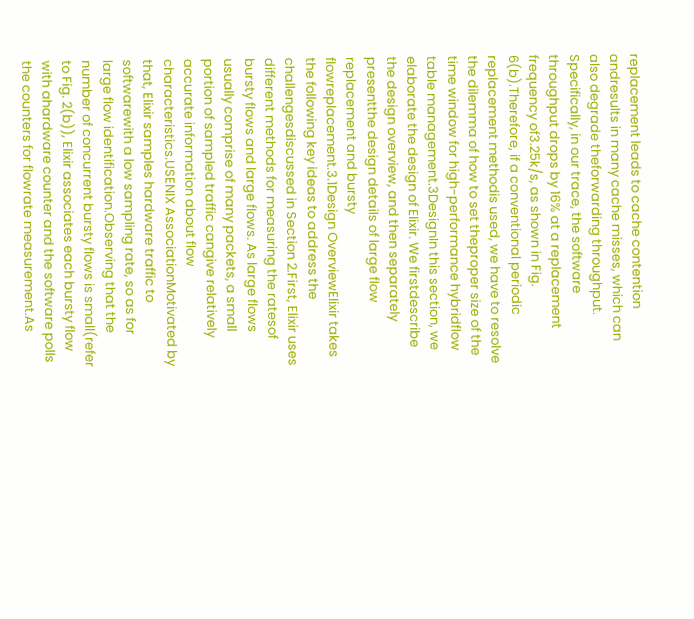replacement leads to cache contention andresults in many cache misses, which can also degrade theforwarding throughput. Specifically, in our trace, the software throughput drops by 16% at a replacement frequency of3.25k/s, as shown in Fig. 6(b).Therefore, if a conventional periodic replacement methodis used, we have to resolve the dilemma of how to set theproper size of the time window for high-performance hybridflow table management.3DesignIn this section, we elaborate the design of Elixir. We firstdescribe the design overview, and then separately presentthe design details of large flow replacement and bursty flowreplacement.3.1Design OverviewElixir takes the following key ideas to address the challengesdiscussed in Section 2.First, Elixir uses different methods for measuring the ratesof bursty flows and large flows. As large flows usually comprise of many packets, a small portion of sampled traffic cangive relatively accurate information about flow characteristics.USENIX AssociationMotivated by that, Elixir samples hardware traffic to softwarewith a low sampling rate, so as for large flow identification.Observing that the number of concurrent bursty flows is small(refer to Fig. 2(b)), Elixir associates each bursty flow with ahardware counter and the software polls the counters for flowrate measurement.As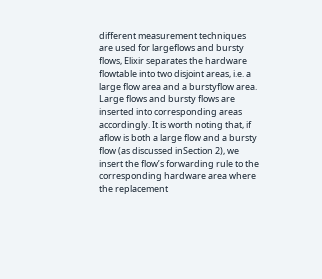different measurement techniques are used for largeflows and bursty flows, Elixir separates the hardware flowtable into two disjoint areas, i.e. a large flow area and a burstyflow area. Large flows and bursty flows are inserted into corresponding areas accordingly. It is worth noting that, if aflow is both a large flow and a bursty flow (as discussed inSection 2), we insert the flow’s forwarding rule to the corresponding hardware area where the replacement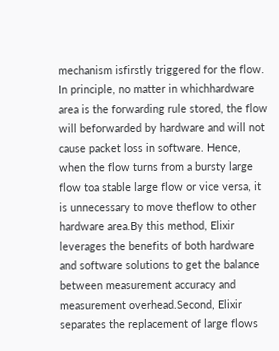mechanism isfirstly triggered for the flow. In principle, no matter in whichhardware area is the forwarding rule stored, the flow will beforwarded by hardware and will not cause packet loss in software. Hence, when the flow turns from a bursty large flow toa stable large flow or vice versa, it is unnecessary to move theflow to other hardware area.By this method, Elixir leverages the benefits of both hardware and software solutions to get the balance between measurement accuracy and measurement overhead.Second, Elixir separates the replacement of large flows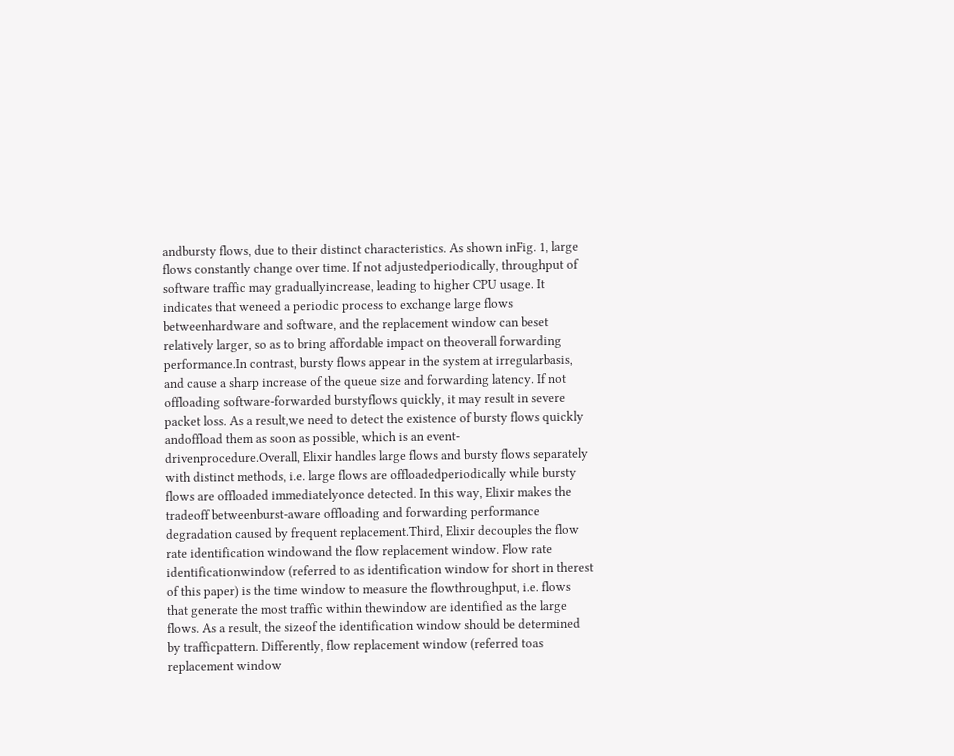andbursty flows, due to their distinct characteristics. As shown inFig. 1, large flows constantly change over time. If not adjustedperiodically, throughput of software traffic may graduallyincrease, leading to higher CPU usage. It indicates that weneed a periodic process to exchange large flows betweenhardware and software, and the replacement window can beset relatively larger, so as to bring affordable impact on theoverall forwarding performance.In contrast, bursty flows appear in the system at irregularbasis, and cause a sharp increase of the queue size and forwarding latency. If not offloading software-forwarded burstyflows quickly, it may result in severe packet loss. As a result,we need to detect the existence of bursty flows quickly andoffload them as soon as possible, which is an event-drivenprocedure.Overall, Elixir handles large flows and bursty flows separately with distinct methods, i.e. large flows are offloadedperiodically while bursty flows are offloaded immediatelyonce detected. In this way, Elixir makes the tradeoff betweenburst-aware offloading and forwarding performance degradation caused by frequent replacement.Third, Elixir decouples the flow rate identification windowand the flow replacement window. Flow rate identificationwindow (referred to as identification window for short in therest of this paper) is the time window to measure the flowthroughput, i.e. flows that generate the most traffic within thewindow are identified as the large flows. As a result, the sizeof the identification window should be determined by trafficpattern. Differently, flow replacement window (referred toas replacement window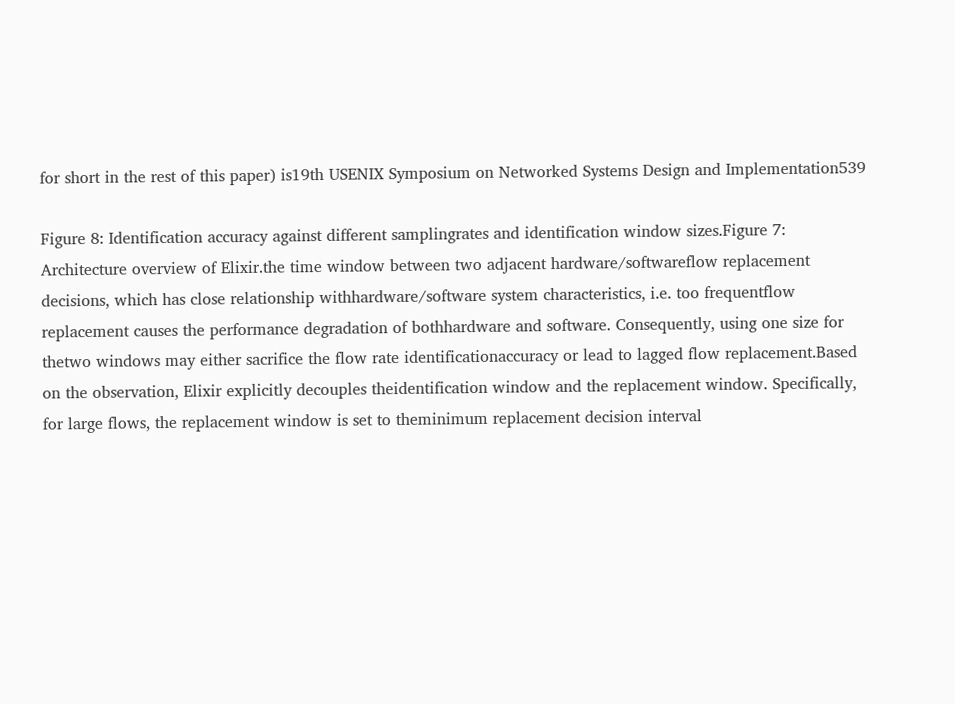for short in the rest of this paper) is19th USENIX Symposium on Networked Systems Design and Implementation539

Figure 8: Identification accuracy against different samplingrates and identification window sizes.Figure 7: Architecture overview of Elixir.the time window between two adjacent hardware/softwareflow replacement decisions, which has close relationship withhardware/software system characteristics, i.e. too frequentflow replacement causes the performance degradation of bothhardware and software. Consequently, using one size for thetwo windows may either sacrifice the flow rate identificationaccuracy or lead to lagged flow replacement.Based on the observation, Elixir explicitly decouples theidentification window and the replacement window. Specifically, for large flows, the replacement window is set to theminimum replacement decision interval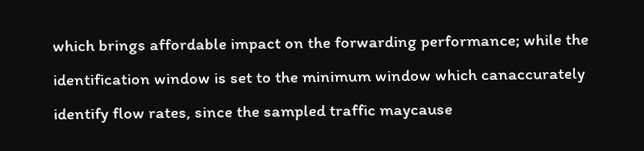which brings affordable impact on the forwarding performance; while the identification window is set to the minimum window which canaccurately identify flow rates, since the sampled traffic maycause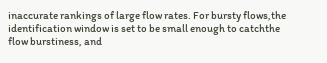inaccurate rankings of large flow rates. For bursty flows,the identification window is set to be small enough to catchthe flow burstiness, and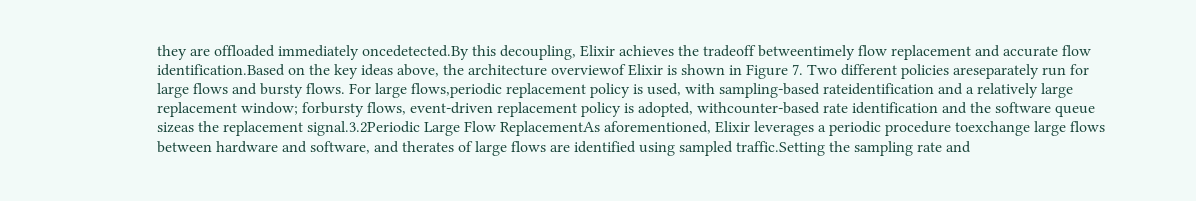they are offloaded immediately oncedetected.By this decoupling, Elixir achieves the tradeoff betweentimely flow replacement and accurate flow identification.Based on the key ideas above, the architecture overviewof Elixir is shown in Figure 7. Two different policies areseparately run for large flows and bursty flows. For large flows,periodic replacement policy is used, with sampling-based rateidentification and a relatively large replacement window; forbursty flows, event-driven replacement policy is adopted, withcounter-based rate identification and the software queue sizeas the replacement signal.3.2Periodic Large Flow ReplacementAs aforementioned, Elixir leverages a periodic procedure toexchange large flows between hardware and software, and therates of large flows are identified using sampled traffic.Setting the sampling rate and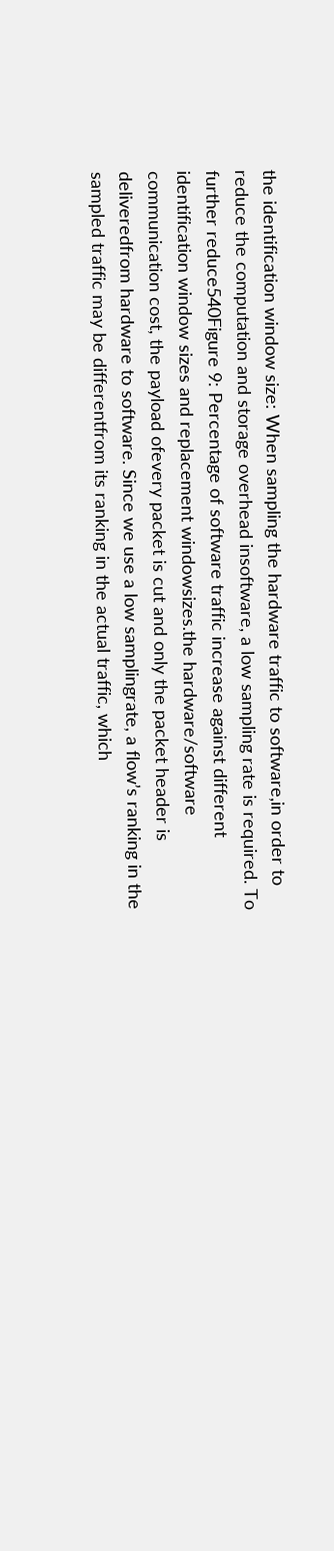the identification window size: When sampling the hardware traffic to software,in order to reduce the computation and storage overhead insoftware, a low sampling rate is required. To further reduce540Figure 9: Percentage of software traffic increase against different identification window sizes and replacement windowsizes.the hardware/software communication cost, the payload ofevery packet is cut and only the packet header is deliveredfrom hardware to software. Since we use a low samplingrate, a flow’s ranking in the sampled traffic may be differentfrom its ranking in the actual traffic, which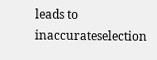leads to inaccurateselection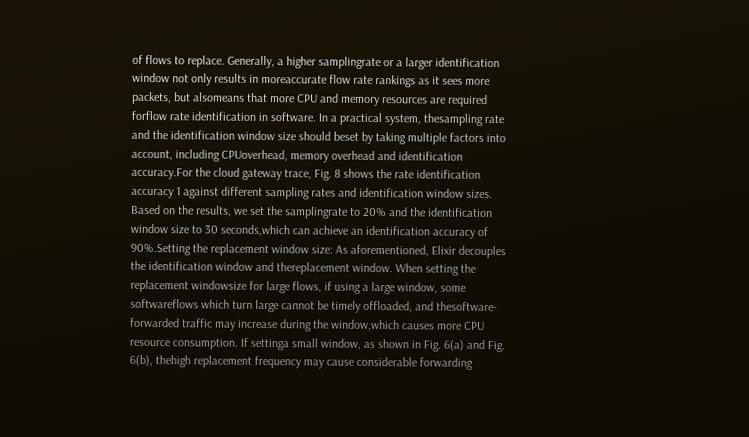of flows to replace. Generally, a higher samplingrate or a larger identification window not only results in moreaccurate flow rate rankings as it sees more packets, but alsomeans that more CPU and memory resources are required forflow rate identification in software. In a practical system, thesampling rate and the identification window size should beset by taking multiple factors into account, including CPUoverhead, memory overhead and identification accuracy.For the cloud gateway trace, Fig. 8 shows the rate identification accuracy 1 against different sampling rates and identification window sizes. Based on the results, we set the samplingrate to 20% and the identification window size to 30 seconds,which can achieve an identification accuracy of 90%.Setting the replacement window size: As aforementioned, Elixir decouples the identification window and thereplacement window. When setting the replacement windowsize for large flows, if using a large window, some softwareflows which turn large cannot be timely offloaded, and thesoftware-forwarded traffic may increase during the window,which causes more CPU resource consumption. If settinga small window, as shown in Fig. 6(a) and Fig. 6(b), thehigh replacement frequency may cause considerable forwarding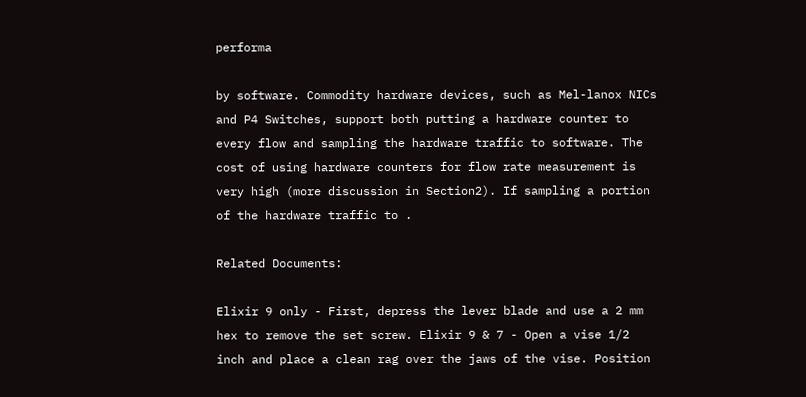performa

by software. Commodity hardware devices, such as Mel-lanox NICs and P4 Switches, support both putting a hardware counter to every flow and sampling the hardware traffic to software. The cost of using hardware counters for flow rate measurement is very high (more discussion in Section2). If sampling a portion of the hardware traffic to .

Related Documents:

Elixir 9 only - First, depress the lever blade and use a 2 mm hex to remove the set screw. Elixir 9 & 7 - Open a vise 1/2 inch and place a clean rag over the jaws of the vise. Position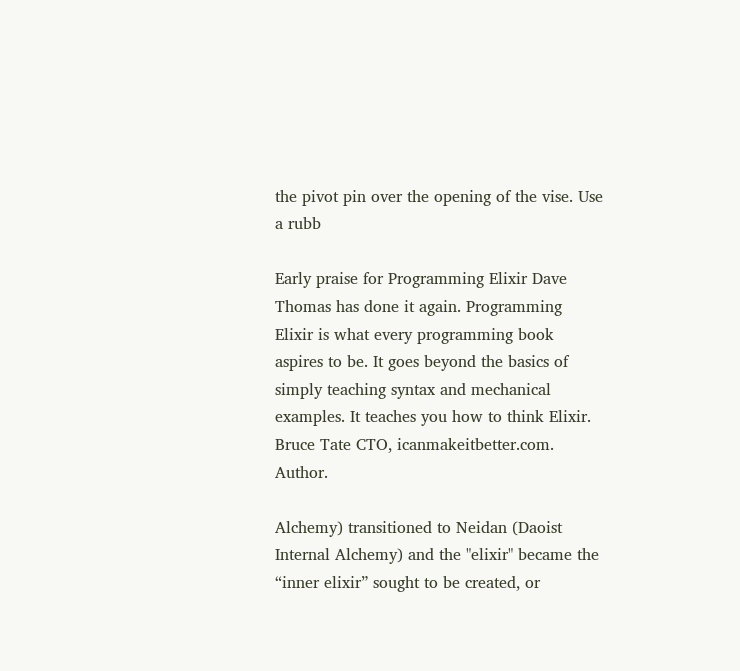the pivot pin over the opening of the vise. Use a rubb

Early praise for Programming Elixir Dave Thomas has done it again. Programming Elixir is what every programming book aspires to be. It goes beyond the basics of simply teaching syntax and mechanical examples. It teaches you how to think Elixir. Bruce Tate CTO, icanmakeitbetter.com. Author.

Alchemy) transitioned to Neidan (Daoist Internal Alchemy) and the "elixir" became the “inner elixir” sought to be created, or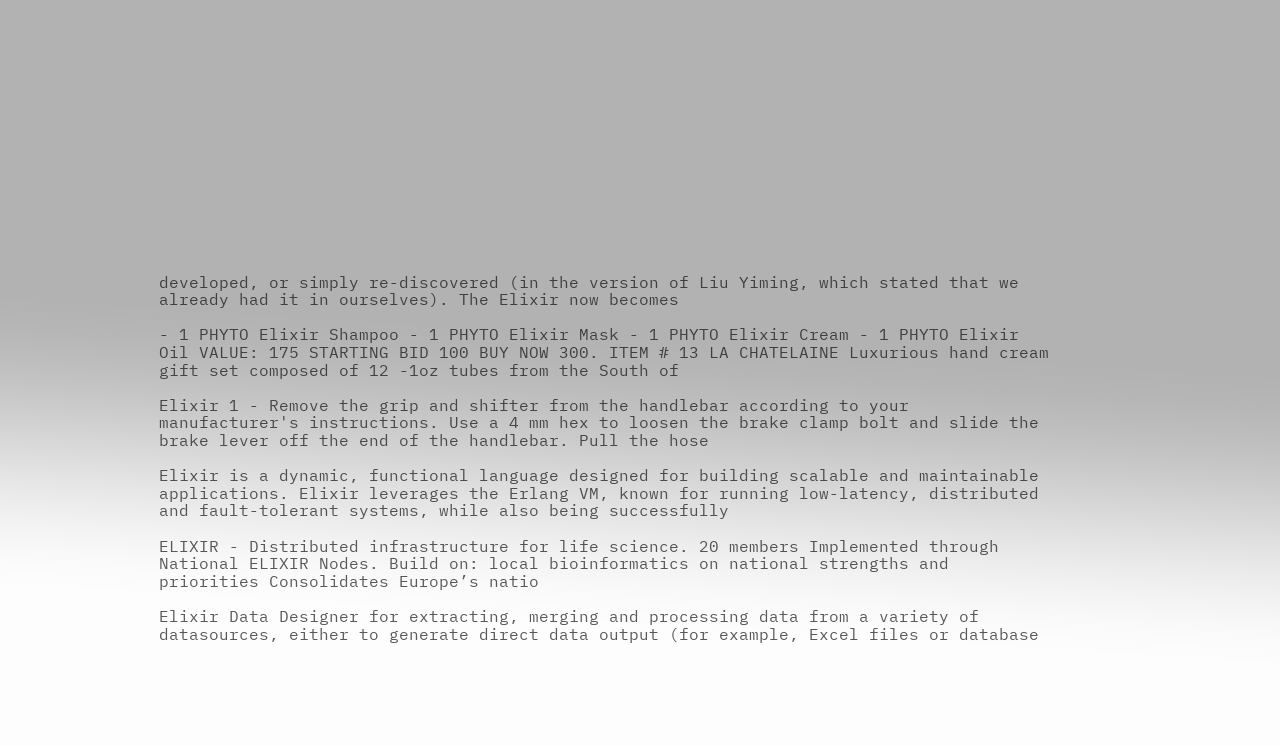developed, or simply re-discovered (in the version of Liu Yiming, which stated that we already had it in ourselves). The Elixir now becomes

- 1 PHYTO Elixir Shampoo - 1 PHYTO Elixir Mask - 1 PHYTO Elixir Cream - 1 PHYTO Elixir Oil VALUE: 175 STARTING BID 100 BUY NOW 300. ITEM # 13 LA CHATELAINE Luxurious hand cream gift set composed of 12 -1oz tubes from the South of

Elixir 1 - Remove the grip and shifter from the handlebar according to your manufacturer's instructions. Use a 4 mm hex to loosen the brake clamp bolt and slide the brake lever off the end of the handlebar. Pull the hose

Elixir is a dynamic, functional language designed for building scalable and maintainable applications. Elixir leverages the Erlang VM, known for running low-latency, distributed and fault-tolerant systems, while also being successfully

ELIXIR - Distributed infrastructure for life science. 20 members Implemented through National ELIXIR Nodes. Build on: local bioinformatics on national strengths and priorities Consolidates Europe’s natio

Elixir Data Designer for extracting, merging and processing data from a variety of datasources, either to generate direct data output (for example, Excel files or database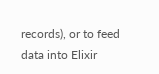records), or to feed data into Elixir